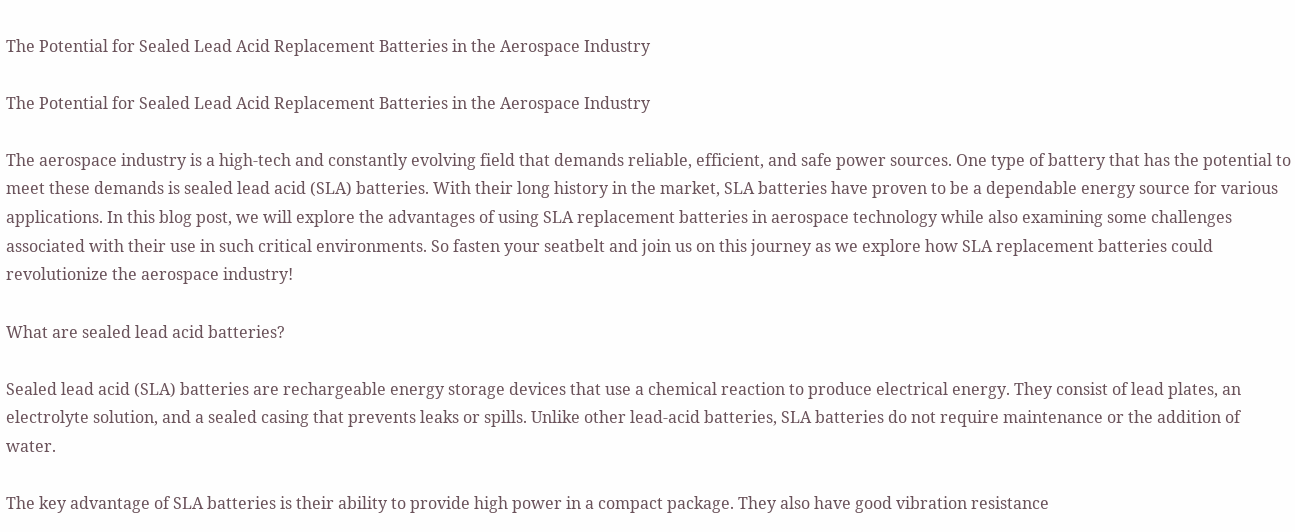The Potential for Sealed Lead Acid Replacement Batteries in the Aerospace Industry

The Potential for Sealed Lead Acid Replacement Batteries in the Aerospace Industry

The aerospace industry is a high-tech and constantly evolving field that demands reliable, efficient, and safe power sources. One type of battery that has the potential to meet these demands is sealed lead acid (SLA) batteries. With their long history in the market, SLA batteries have proven to be a dependable energy source for various applications. In this blog post, we will explore the advantages of using SLA replacement batteries in aerospace technology while also examining some challenges associated with their use in such critical environments. So fasten your seatbelt and join us on this journey as we explore how SLA replacement batteries could revolutionize the aerospace industry!

What are sealed lead acid batteries?

Sealed lead acid (SLA) batteries are rechargeable energy storage devices that use a chemical reaction to produce electrical energy. They consist of lead plates, an electrolyte solution, and a sealed casing that prevents leaks or spills. Unlike other lead-acid batteries, SLA batteries do not require maintenance or the addition of water.

The key advantage of SLA batteries is their ability to provide high power in a compact package. They also have good vibration resistance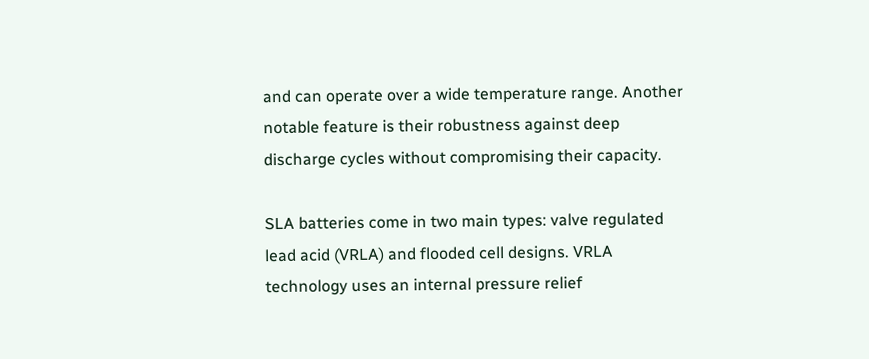and can operate over a wide temperature range. Another notable feature is their robustness against deep discharge cycles without compromising their capacity.

SLA batteries come in two main types: valve regulated lead acid (VRLA) and flooded cell designs. VRLA technology uses an internal pressure relief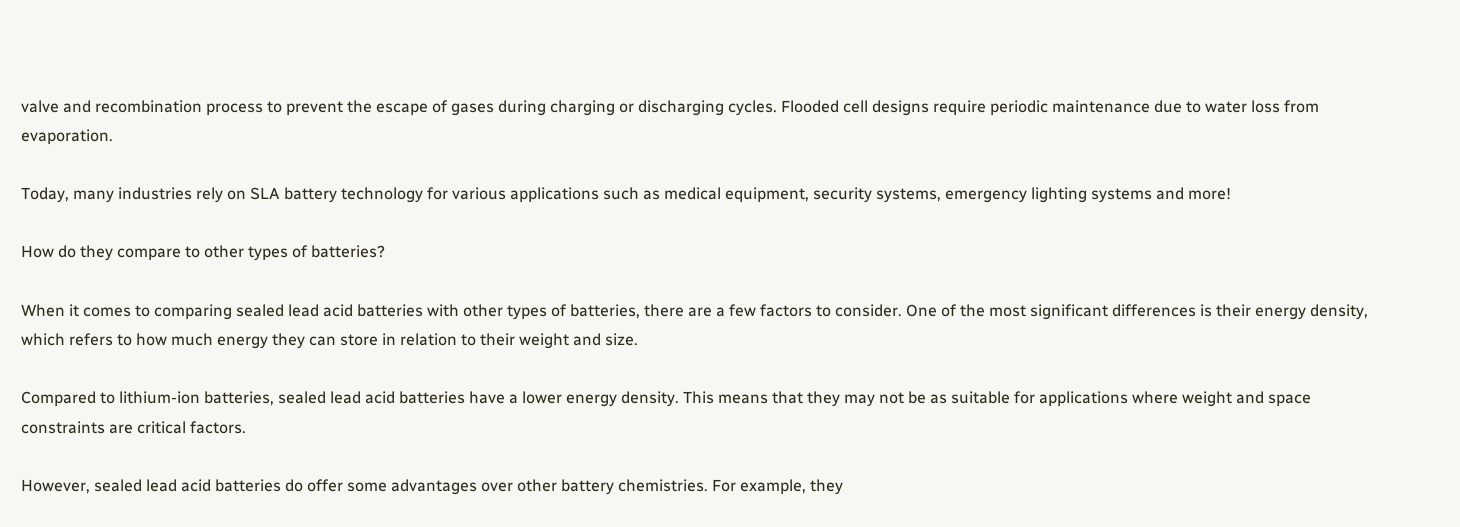valve and recombination process to prevent the escape of gases during charging or discharging cycles. Flooded cell designs require periodic maintenance due to water loss from evaporation.

Today, many industries rely on SLA battery technology for various applications such as medical equipment, security systems, emergency lighting systems and more!

How do they compare to other types of batteries?

When it comes to comparing sealed lead acid batteries with other types of batteries, there are a few factors to consider. One of the most significant differences is their energy density, which refers to how much energy they can store in relation to their weight and size.

Compared to lithium-ion batteries, sealed lead acid batteries have a lower energy density. This means that they may not be as suitable for applications where weight and space constraints are critical factors.

However, sealed lead acid batteries do offer some advantages over other battery chemistries. For example, they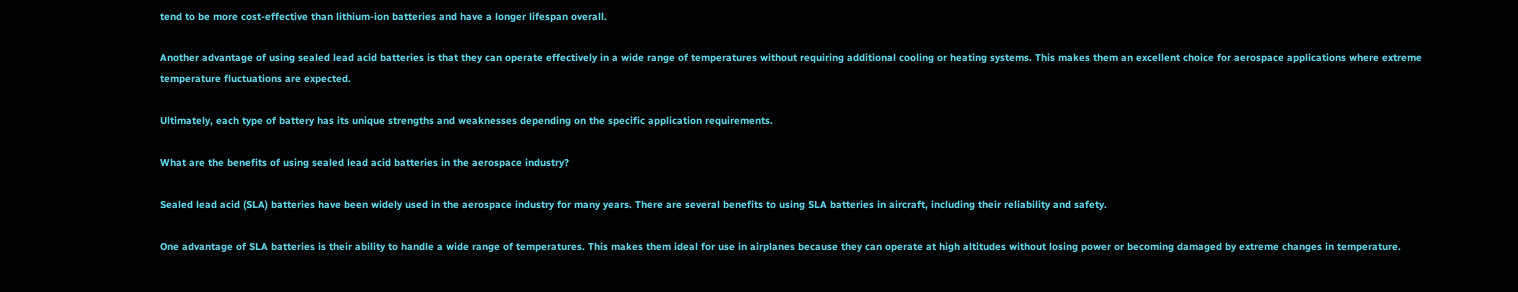tend to be more cost-effective than lithium-ion batteries and have a longer lifespan overall.

Another advantage of using sealed lead acid batteries is that they can operate effectively in a wide range of temperatures without requiring additional cooling or heating systems. This makes them an excellent choice for aerospace applications where extreme temperature fluctuations are expected.

Ultimately, each type of battery has its unique strengths and weaknesses depending on the specific application requirements.

What are the benefits of using sealed lead acid batteries in the aerospace industry?

Sealed lead acid (SLA) batteries have been widely used in the aerospace industry for many years. There are several benefits to using SLA batteries in aircraft, including their reliability and safety.

One advantage of SLA batteries is their ability to handle a wide range of temperatures. This makes them ideal for use in airplanes because they can operate at high altitudes without losing power or becoming damaged by extreme changes in temperature.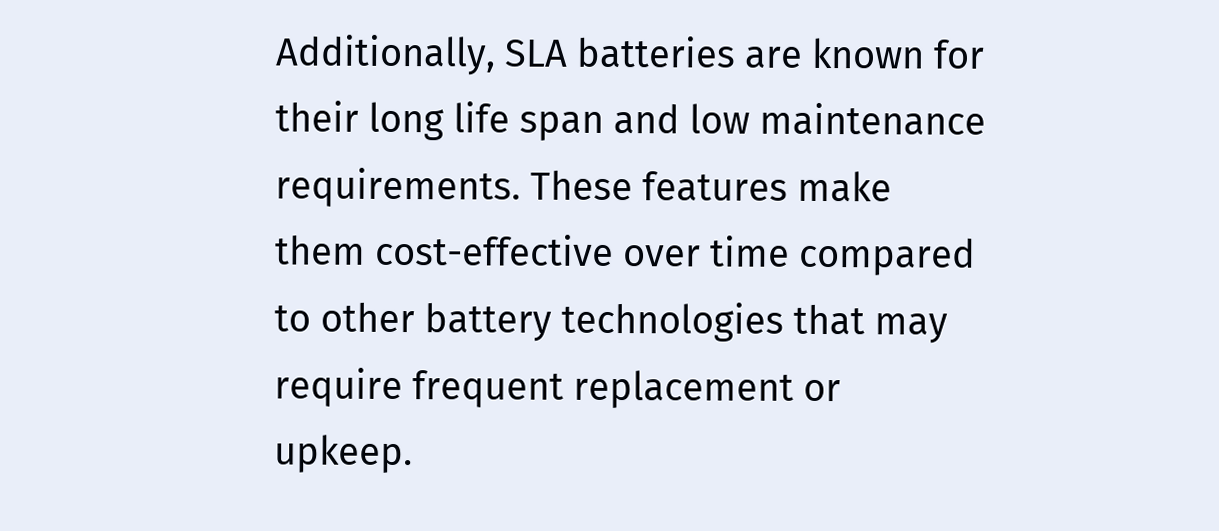Additionally, SLA batteries are known for their long life span and low maintenance requirements. These features make them cost-effective over time compared to other battery technologies that may require frequent replacement or upkeep.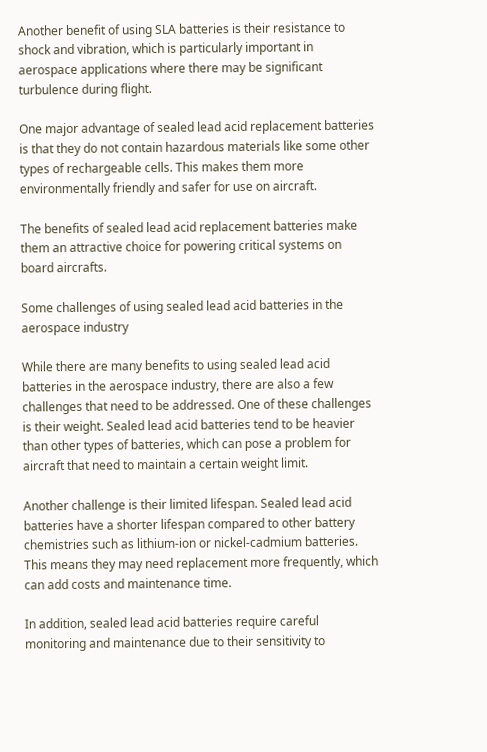Another benefit of using SLA batteries is their resistance to shock and vibration, which is particularly important in aerospace applications where there may be significant turbulence during flight.

One major advantage of sealed lead acid replacement batteries is that they do not contain hazardous materials like some other types of rechargeable cells. This makes them more environmentally friendly and safer for use on aircraft.

The benefits of sealed lead acid replacement batteries make them an attractive choice for powering critical systems on board aircrafts.

Some challenges of using sealed lead acid batteries in the aerospace industry

While there are many benefits to using sealed lead acid batteries in the aerospace industry, there are also a few challenges that need to be addressed. One of these challenges is their weight. Sealed lead acid batteries tend to be heavier than other types of batteries, which can pose a problem for aircraft that need to maintain a certain weight limit.

Another challenge is their limited lifespan. Sealed lead acid batteries have a shorter lifespan compared to other battery chemistries such as lithium-ion or nickel-cadmium batteries. This means they may need replacement more frequently, which can add costs and maintenance time.

In addition, sealed lead acid batteries require careful monitoring and maintenance due to their sensitivity to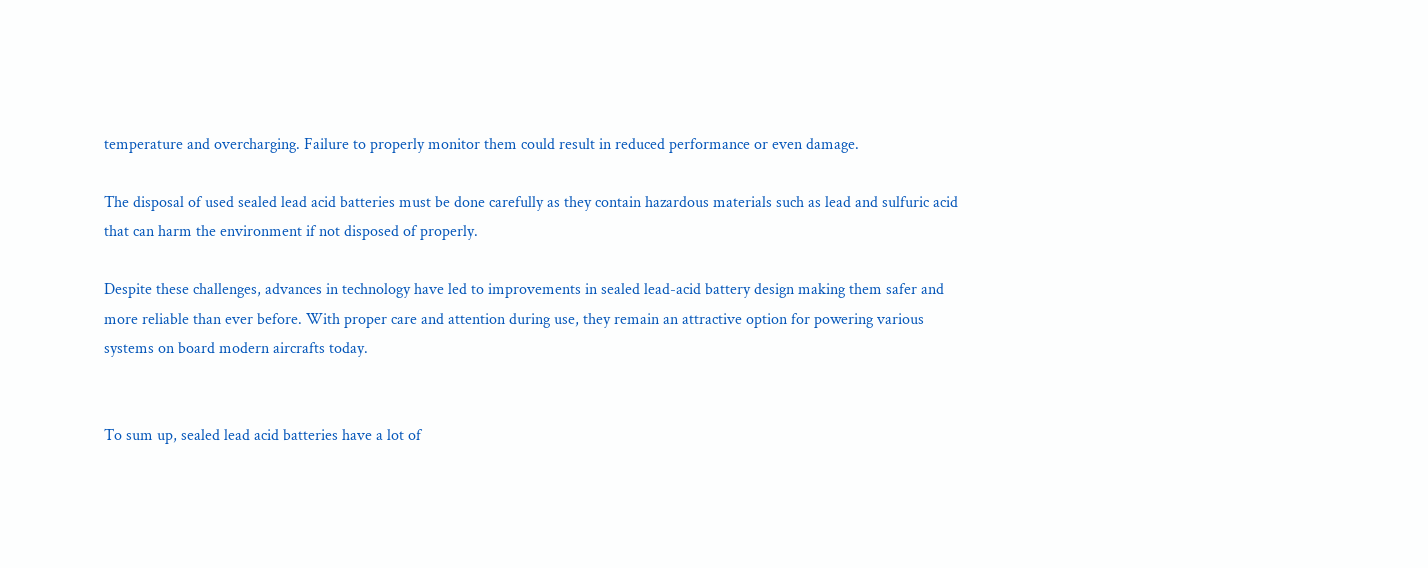temperature and overcharging. Failure to properly monitor them could result in reduced performance or even damage.

The disposal of used sealed lead acid batteries must be done carefully as they contain hazardous materials such as lead and sulfuric acid that can harm the environment if not disposed of properly.

Despite these challenges, advances in technology have led to improvements in sealed lead-acid battery design making them safer and more reliable than ever before. With proper care and attention during use, they remain an attractive option for powering various systems on board modern aircrafts today.


To sum up, sealed lead acid batteries have a lot of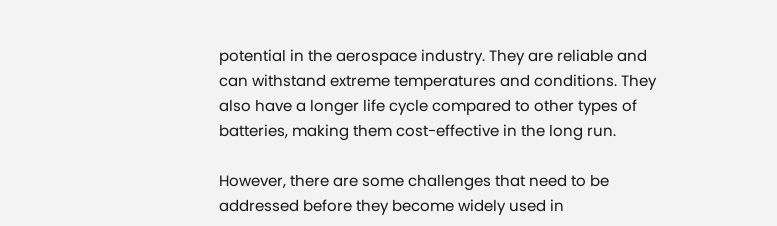potential in the aerospace industry. They are reliable and can withstand extreme temperatures and conditions. They also have a longer life cycle compared to other types of batteries, making them cost-effective in the long run.

However, there are some challenges that need to be addressed before they become widely used in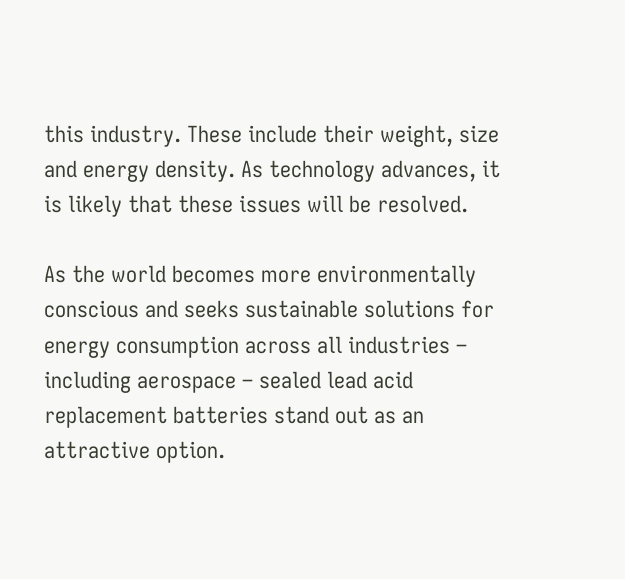this industry. These include their weight, size and energy density. As technology advances, it is likely that these issues will be resolved.

As the world becomes more environmentally conscious and seeks sustainable solutions for energy consumption across all industries – including aerospace – sealed lead acid replacement batteries stand out as an attractive option.